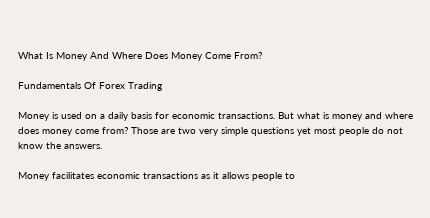What Is Money And Where Does Money Come From?

Fundamentals Of Forex Trading

Money is used on a daily basis for economic transactions. But what is money and where does money come from? Those are two very simple questions yet most people do not know the answers.

Money facilitates economic transactions as it allows people to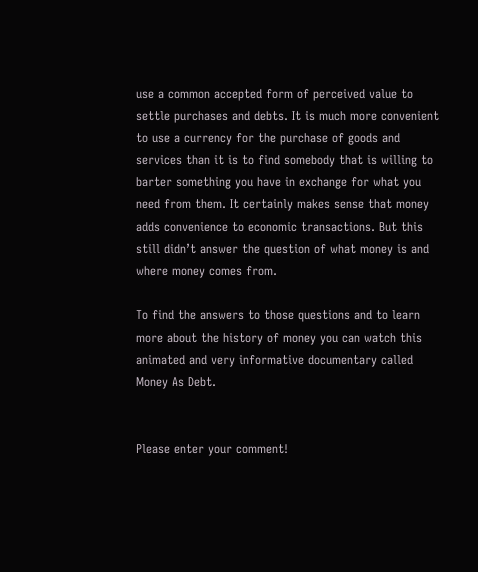use a common accepted form of perceived value to settle purchases and debts. It is much more convenient to use a currency for the purchase of goods and services than it is to find somebody that is willing to barter something you have in exchange for what you need from them. It certainly makes sense that money adds convenience to economic transactions. But this still didn’t answer the question of what money is and where money comes from.

To find the answers to those questions and to learn more about the history of money you can watch this animated and very informative documentary called Money As Debt.


Please enter your comment!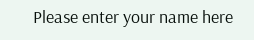Please enter your name here